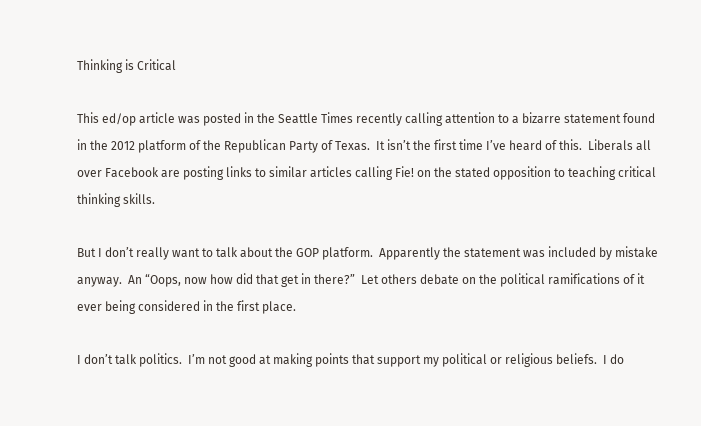Thinking is Critical

This ed/op article was posted in the Seattle Times recently calling attention to a bizarre statement found in the 2012 platform of the Republican Party of Texas.  It isn’t the first time I’ve heard of this.  Liberals all over Facebook are posting links to similar articles calling Fie! on the stated opposition to teaching critical thinking skills.

But I don’t really want to talk about the GOP platform.  Apparently the statement was included by mistake anyway.  An “Oops, now how did that get in there?”  Let others debate on the political ramifications of it ever being considered in the first place.

I don’t talk politics.  I’m not good at making points that support my political or religious beliefs.  I do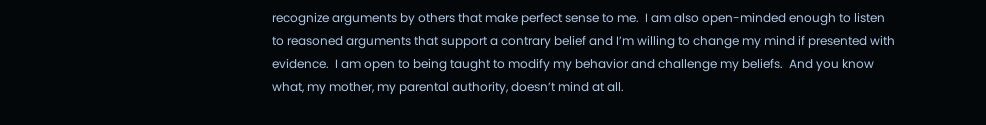recognize arguments by others that make perfect sense to me.  I am also open-minded enough to listen to reasoned arguments that support a contrary belief and I’m willing to change my mind if presented with evidence.  I am open to being taught to modify my behavior and challenge my beliefs.  And you know what, my mother, my parental authority, doesn’t mind at all.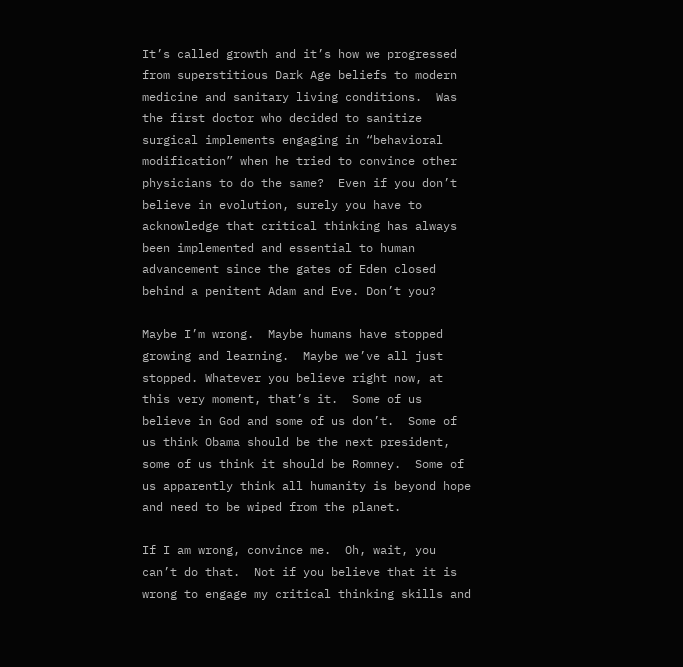It’s called growth and it’s how we progressed from superstitious Dark Age beliefs to modern medicine and sanitary living conditions.  Was the first doctor who decided to sanitize surgical implements engaging in “behavioral modification” when he tried to convince other physicians to do the same?  Even if you don’t believe in evolution, surely you have to acknowledge that critical thinking has always been implemented and essential to human advancement since the gates of Eden closed behind a penitent Adam and Eve. Don’t you?

Maybe I’m wrong.  Maybe humans have stopped growing and learning.  Maybe we’ve all just stopped. Whatever you believe right now, at this very moment, that’s it.  Some of us believe in God and some of us don’t.  Some of us think Obama should be the next president, some of us think it should be Romney.  Some of us apparently think all humanity is beyond hope and need to be wiped from the planet.

If I am wrong, convince me.  Oh, wait, you can’t do that.  Not if you believe that it is wrong to engage my critical thinking skills and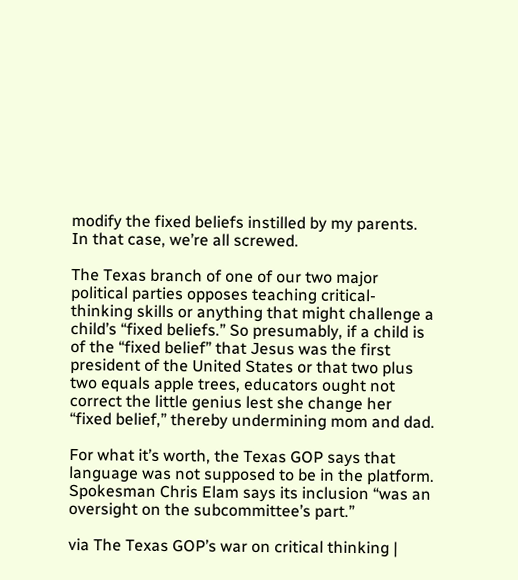modify the fixed beliefs instilled by my parents.  In that case, we’re all screwed.

The Texas branch of one of our two major political parties opposes teaching critical-thinking skills or anything that might challenge a child’s “fixed beliefs.” So presumably, if a child is of the “fixed belief” that Jesus was the first president of the United States or that two plus two equals apple trees, educators ought not correct the little genius lest she change her “fixed belief,” thereby undermining mom and dad.

For what it’s worth, the Texas GOP says that language was not supposed to be in the platform. Spokesman Chris Elam says its inclusion “was an oversight on the subcommittee’s part.”

via The Texas GOP’s war on critical thinking |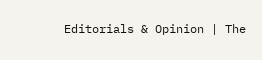Editorials & Opinion | The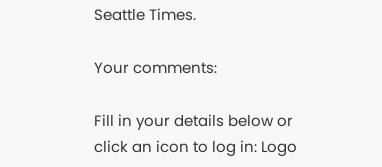Seattle Times.

Your comments:

Fill in your details below or click an icon to log in: Logo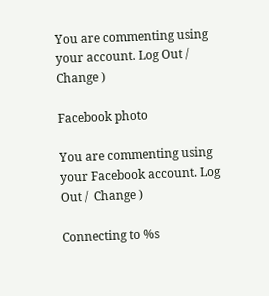You are commenting using your account. Log Out /  Change )

Facebook photo

You are commenting using your Facebook account. Log Out /  Change )

Connecting to %s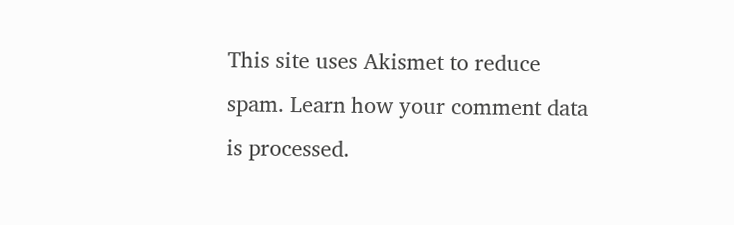This site uses Akismet to reduce spam. Learn how your comment data is processed.